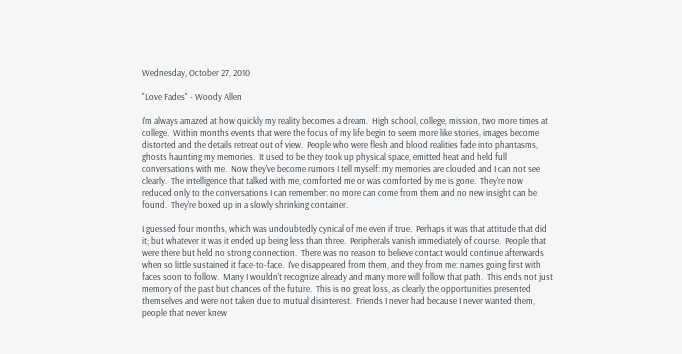Wednesday, October 27, 2010

"Love Fades" - Woody Allen

I'm always amazed at how quickly my reality becomes a dream.  High school, college, mission, two more times at college.  Within months events that were the focus of my life begin to seem more like stories, images become distorted and the details retreat out of view.  People who were flesh and blood realities fade into phantasms, ghosts haunting my memories.  It used to be they took up physical space, emitted heat and held full conversations with me.  Now they've become rumors I tell myself: my memories are clouded and I can not see clearly.  The intelligence that talked with me, comforted me or was comforted by me is gone.  They're now reduced only to the conversations I can remember: no more can come from them and no new insight can be found.  They're boxed up in a slowly shrinking container.

I guessed four months, which was undoubtedly cynical of me even if true.  Perhaps it was that attitude that did it; but whatever it was it ended up being less than three.  Peripherals vanish immediately of course.  People that were there but held no strong connection.  There was no reason to believe contact would continue afterwards when so little sustained it face-to-face.  I've disappeared from them, and they from me: names going first with faces soon to follow.  Many I wouldn't recognize already and many more will follow that path.  This ends not just memory of the past but chances of the future.  This is no great loss, as clearly the opportunities presented themselves and were not taken due to mutual disinterest.  Friends I never had because I never wanted them, people that never knew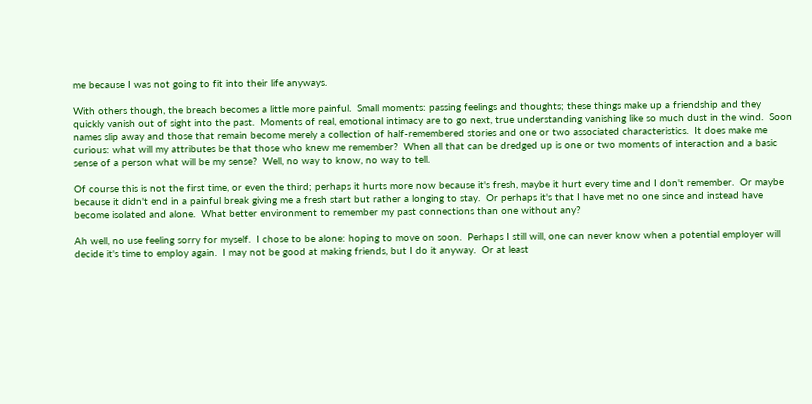me because I was not going to fit into their life anyways.

With others though, the breach becomes a little more painful.  Small moments: passing feelings and thoughts; these things make up a friendship and they quickly vanish out of sight into the past.  Moments of real, emotional intimacy are to go next, true understanding vanishing like so much dust in the wind.  Soon names slip away and those that remain become merely a collection of half-remembered stories and one or two associated characteristics.  It does make me curious: what will my attributes be that those who knew me remember?  When all that can be dredged up is one or two moments of interaction and a basic sense of a person what will be my sense?  Well, no way to know, no way to tell.

Of course this is not the first time, or even the third; perhaps it hurts more now because it's fresh, maybe it hurt every time and I don't remember.  Or maybe because it didn't end in a painful break giving me a fresh start but rather a longing to stay.  Or perhaps it's that I have met no one since and instead have become isolated and alone.  What better environment to remember my past connections than one without any?

Ah well, no use feeling sorry for myself.  I chose to be alone: hoping to move on soon.  Perhaps I still will, one can never know when a potential employer will decide it's time to employ again.  I may not be good at making friends, but I do it anyway.  Or at least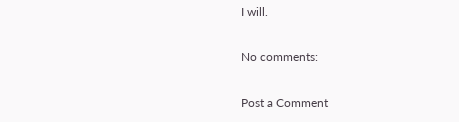I will.

No comments:

Post a Comment